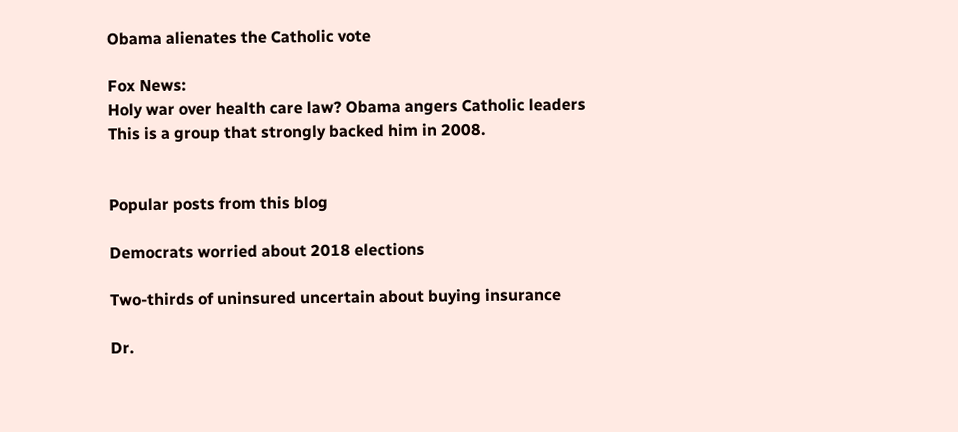Obama alienates the Catholic vote

Fox News:
Holy war over health care law? Obama angers Catholic leaders
This is a group that strongly backed him in 2008.


Popular posts from this blog

Democrats worried about 2018 elections

Two-thirds of uninsured uncertain about buying insurance

Dr.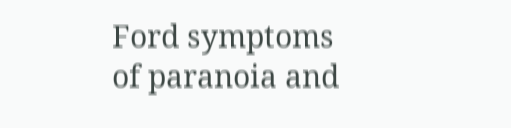Ford symptoms of paranoia and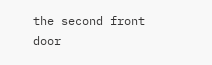the second front door